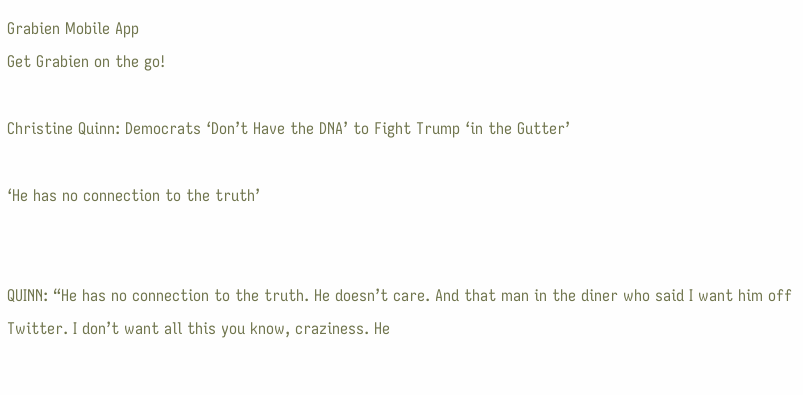Grabien Mobile App
Get Grabien on the go!

Christine Quinn: Democrats ‘Don’t Have the DNA’ to Fight Trump ‘in the Gutter’

‘He has no connection to the truth’


QUINN: “He has no connection to the truth. He doesn’t care. And that man in the diner who said I want him off Twitter. I don’t want all this you know, craziness. He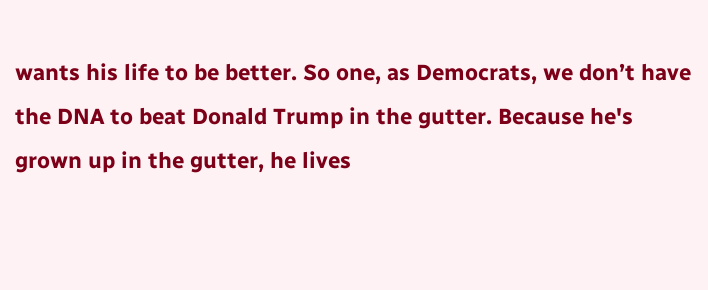wants his life to be better. So one, as Democrats, we don’t have the DNA to beat Donald Trump in the gutter. Because he's grown up in the gutter, he lives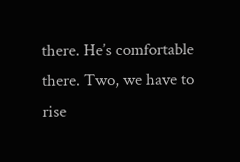there. He’s comfortable there. Two, we have to rise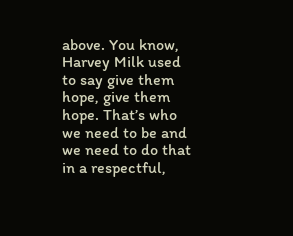above. You know, Harvey Milk used to say give them hope, give them hope. That’s who we need to be and we need to do that in a respectful,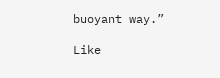buoyant way.”

Like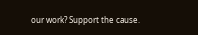our work? Support the cause.